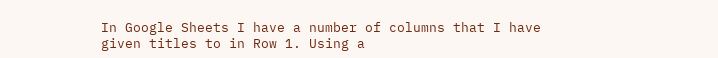In Google Sheets I have a number of columns that I have given titles to in Row 1. Using a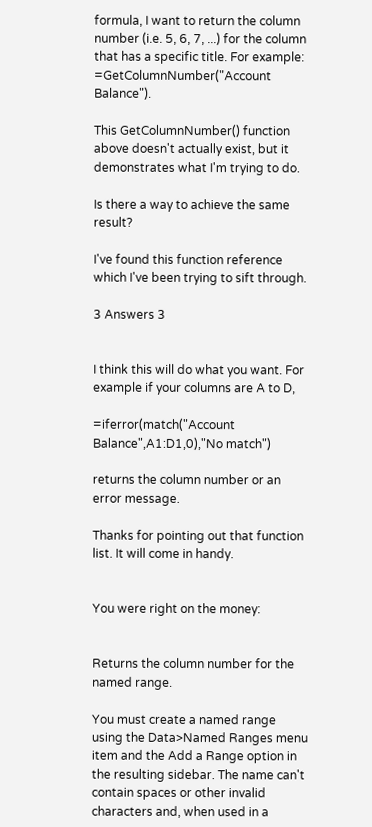formula, I want to return the column number (i.e. 5, 6, 7, ...) for the column that has a specific title. For example: =GetColumnNumber("Account Balance").

This GetColumnNumber() function above doesn't actually exist, but it demonstrates what I'm trying to do.

Is there a way to achieve the same result?

I've found this function reference which I've been trying to sift through.

3 Answers 3


I think this will do what you want. For example if your columns are A to D,

=iferror(match("Account Balance",A1:D1,0),"No match")

returns the column number or an error message.

Thanks for pointing out that function list. It will come in handy.


You were right on the money:


Returns the column number for the named range.

You must create a named range using the Data>Named Ranges menu item and the Add a Range option in the resulting sidebar. The name can't contain spaces or other invalid characters and, when used in a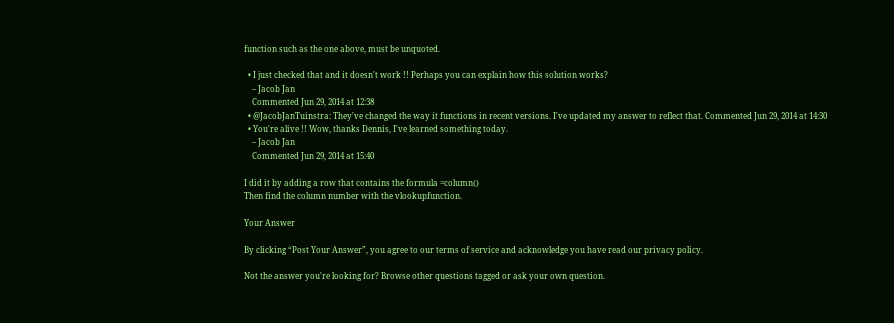function such as the one above, must be unquoted.

  • I just checked that and it doesn't work !! Perhaps you can explain how this solution works?
    – Jacob Jan
    Commented Jun 29, 2014 at 12:38
  • @JacobJanTuinstra: They've changed the way it functions in recent versions. I've updated my answer to reflect that. Commented Jun 29, 2014 at 14:30
  • You're alive !! Wow, thanks Dennis, I've learned something today.
    – Jacob Jan
    Commented Jun 29, 2014 at 15:40

I did it by adding a row that contains the formula =column()
Then find the column number with the vlookupfunction.

Your Answer

By clicking “Post Your Answer”, you agree to our terms of service and acknowledge you have read our privacy policy.

Not the answer you're looking for? Browse other questions tagged or ask your own question.